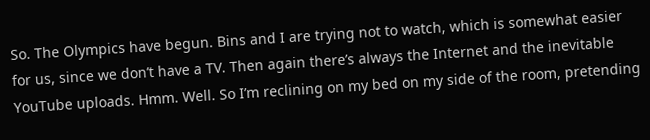So. The Olympics have begun. Bins and I are trying not to watch, which is somewhat easier for us, since we don’t have a TV. Then again there’s always the Internet and the inevitable YouTube uploads. Hmm. Well. So I’m reclining on my bed on my side of the room, pretending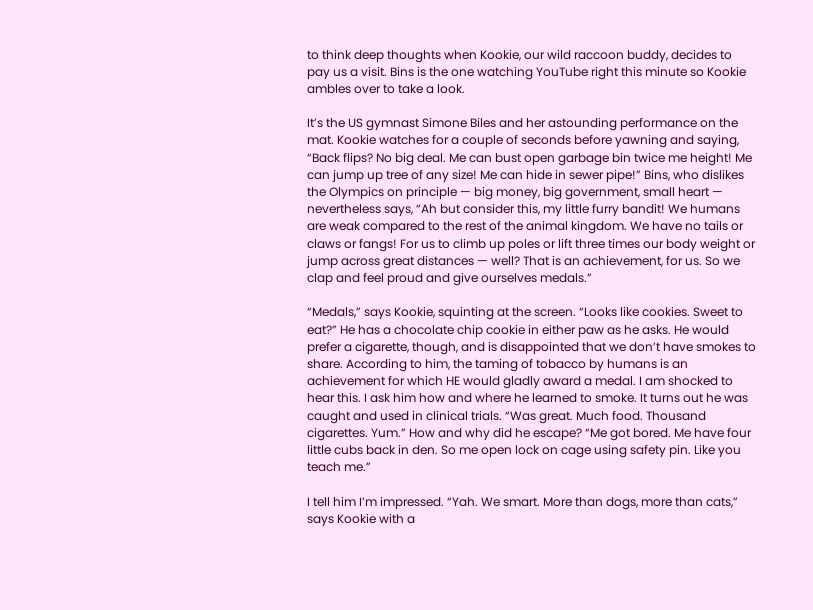to think deep thoughts when Kookie, our wild raccoon buddy, decides to pay us a visit. Bins is the one watching YouTube right this minute so Kookie ambles over to take a look.

It’s the US gymnast Simone Biles and her astounding performance on the mat. Kookie watches for a couple of seconds before yawning and saying, “Back flips? No big deal. Me can bust open garbage bin twice me height! Me can jump up tree of any size! Me can hide in sewer pipe!” Bins, who dislikes the Olympics on principle — big money, big government, small heart — nevertheless says, “Ah but consider this, my little furry bandit! We humans are weak compared to the rest of the animal kingdom. We have no tails or claws or fangs! For us to climb up poles or lift three times our body weight or jump across great distances — well? That is an achievement, for us. So we clap and feel proud and give ourselves medals.”

“Medals,” says Kookie, squinting at the screen. “Looks like cookies. Sweet to eat?” He has a chocolate chip cookie in either paw as he asks. He would prefer a cigarette, though, and is disappointed that we don’t have smokes to share. According to him, the taming of tobacco by humans is an achievement for which HE would gladly award a medal. I am shocked to hear this. I ask him how and where he learned to smoke. It turns out he was caught and used in clinical trials. “Was great. Much food. Thousand cigarettes. Yum.” How and why did he escape? “Me got bored. Me have four little cubs back in den. So me open lock on cage using safety pin. Like you teach me.”

I tell him I’m impressed. “Yah. We smart. More than dogs, more than cats,” says Kookie with a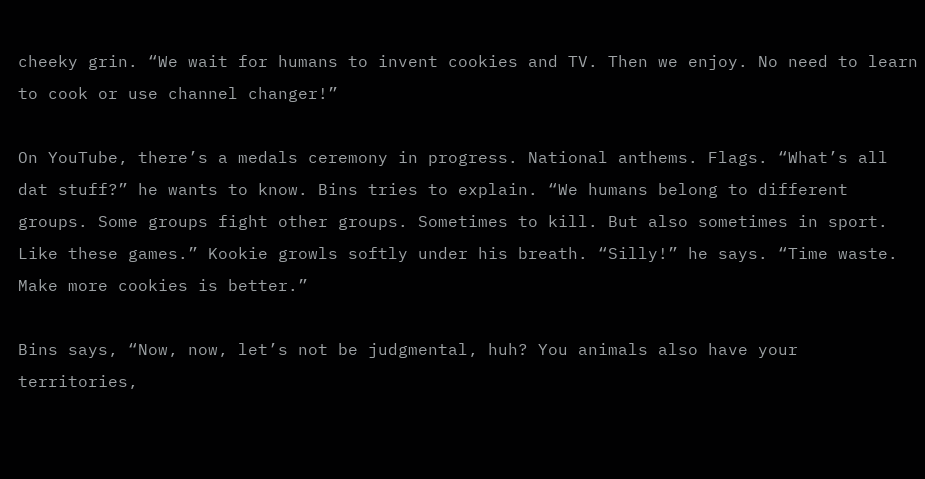cheeky grin. “We wait for humans to invent cookies and TV. Then we enjoy. No need to learn to cook or use channel changer!”

On YouTube, there’s a medals ceremony in progress. National anthems. Flags. “What’s all dat stuff?” he wants to know. Bins tries to explain. “We humans belong to different groups. Some groups fight other groups. Sometimes to kill. But also sometimes in sport. Like these games.” Kookie growls softly under his breath. “Silly!” he says. “Time waste. Make more cookies is better.”

Bins says, “Now, now, let’s not be judgmental, huh? You animals also have your territories,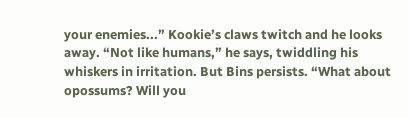your enemies...” Kookie’s claws twitch and he looks away. “Not like humans,” he says, twiddling his whiskers in irritation. But Bins persists. “What about opossums? Will you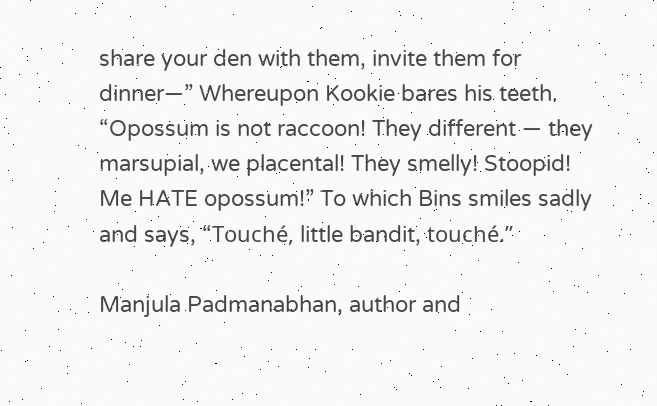share your den with them, invite them for dinner—” Whereupon Kookie bares his teeth. “Opossum is not raccoon! They different — they marsupial, we placental! They smelly! Stoopid! Me HATE opossum!” To which Bins smiles sadly and says, “Touché, little bandit, touché.”

Manjula Padmanabhan, author and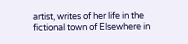artist, writes of her life in the fictional town of Elsewhere in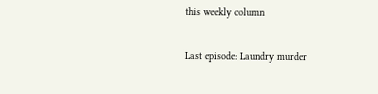this weekly column

Last episode: Laundry murder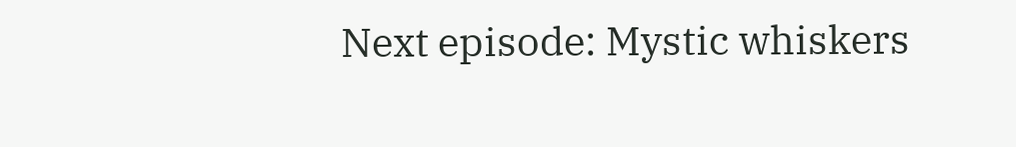Next episode: Mystic whiskers